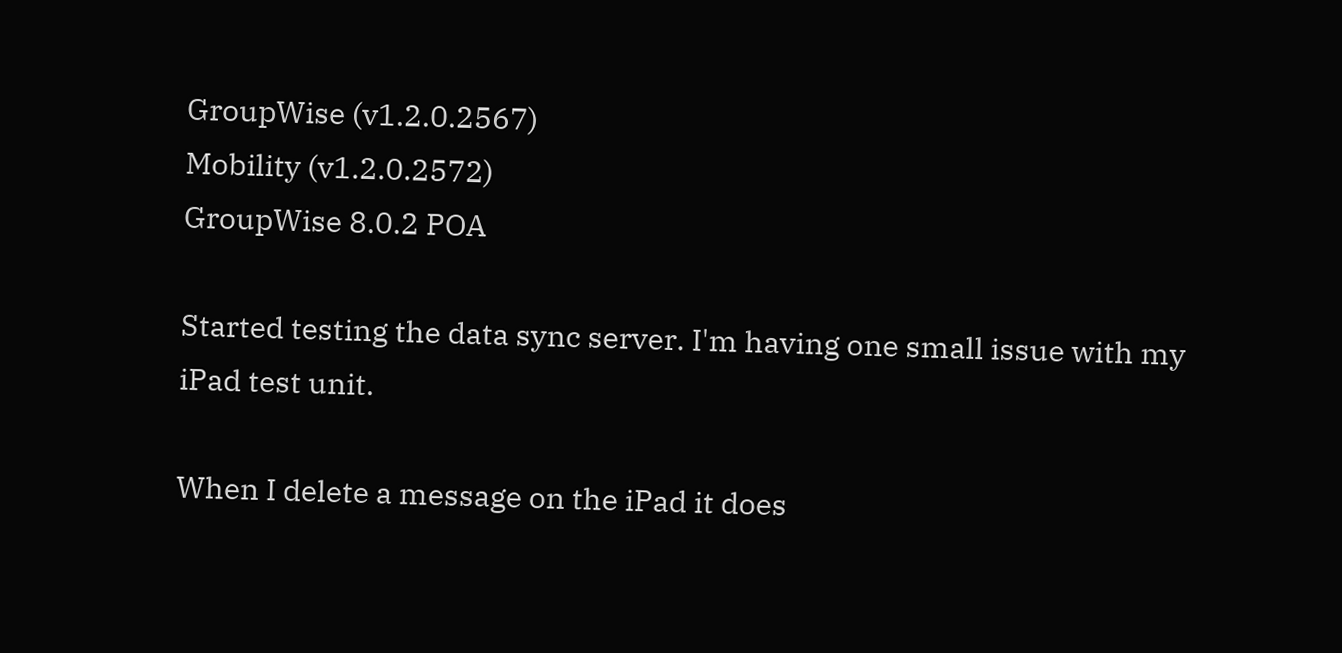GroupWise (v1.2.0.2567)
Mobility (v1.2.0.2572)
GroupWise 8.0.2 POA

Started testing the data sync server. I'm having one small issue with my
iPad test unit.

When I delete a message on the iPad it does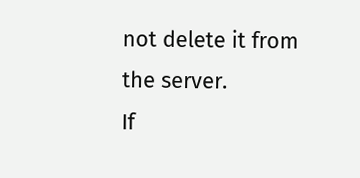not delete it from the server.
If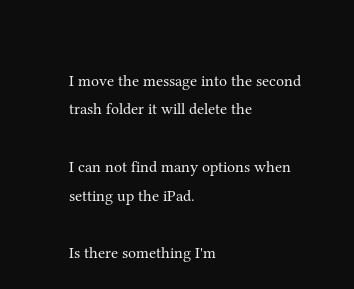I move the message into the second trash folder it will delete the

I can not find many options when setting up the iPad.

Is there something I'm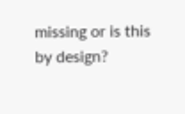missing or is this by design?